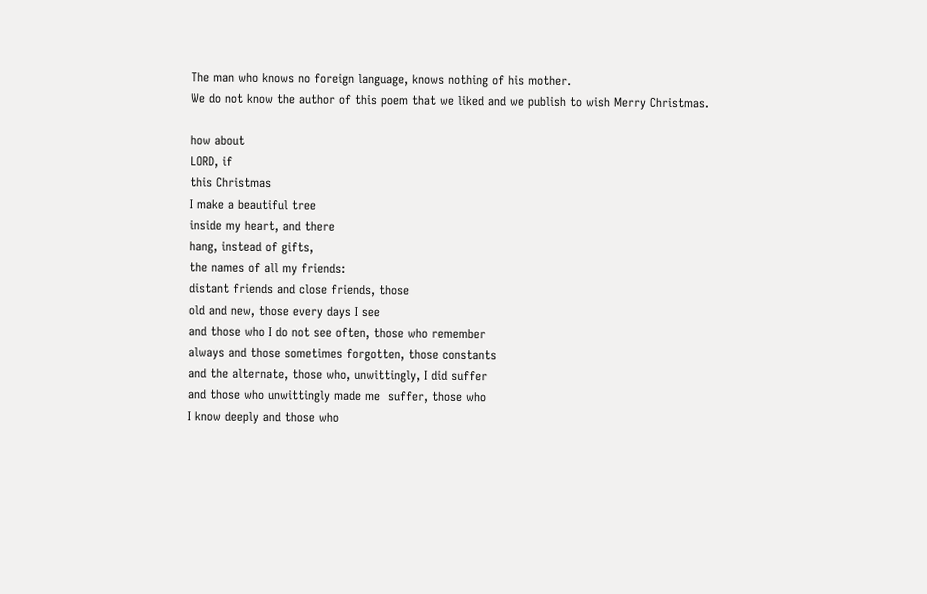The man who knows no foreign language, knows nothing of his mother.
We do not know the author of this poem that we liked and we publish to wish Merry Christmas.

how about
LORD, if
this Christmas
I make a beautiful tree
inside my heart, and there
hang, instead of gifts,
the names of all my friends:
distant friends and close friends, those
old and new, those every days I see
and those who I do not see often, those who remember
always and those sometimes forgotten, those constants
and the alternate, those who, unwittingly, I did suffer
and those who unwittingly made me  suffer, those who
I know deeply and those who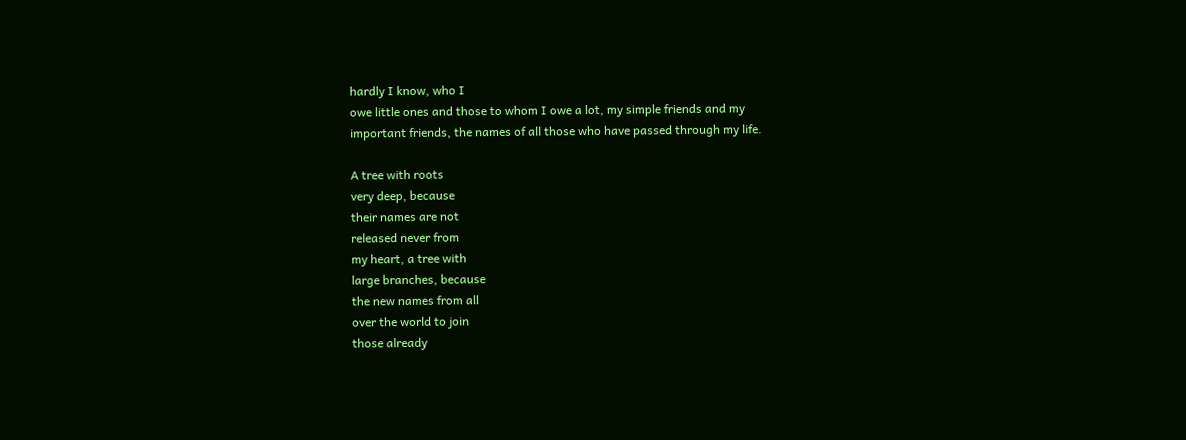hardly I know, who I
owe little ones and those to whom I owe a lot, my simple friends and my
important friends, the names of all those who have passed through my life.

A tree with roots
very deep, because
their names are not
released never from
my heart, a tree with
large branches, because
the new names from all
over the world to join
those already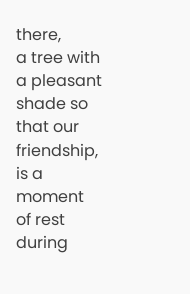there,
a tree with a pleasant
shade so that our
friendship, is a moment
of rest during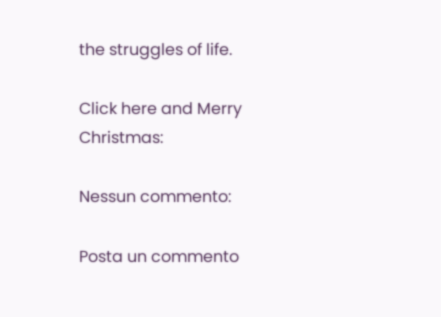the struggles of life.

Click here and Merry Christmas:

Nessun commento:

Posta un commento